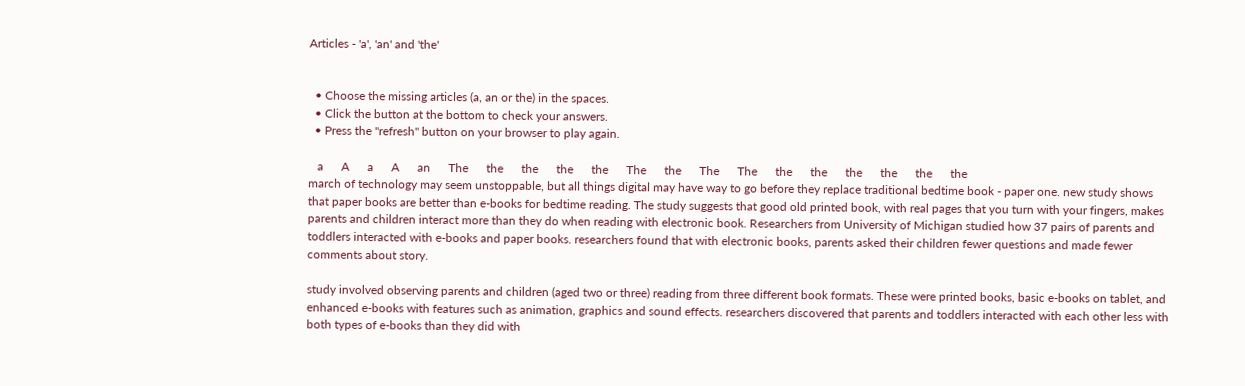Articles - 'a', 'an' and 'the'


  • Choose the missing articles (a, an or the) in the spaces.
  • Click the button at the bottom to check your answers.
  • Press the "refresh" button on your browser to play again.

   a      A      a      A      an      The      the      the      the      the      The      the      The      The      the      the      the      the      the      the
march of technology may seem unstoppable, but all things digital may have way to go before they replace traditional bedtime book - paper one. new study shows that paper books are better than e-books for bedtime reading. The study suggests that good old printed book, with real pages that you turn with your fingers, makes parents and children interact more than they do when reading with electronic book. Researchers from University of Michigan studied how 37 pairs of parents and toddlers interacted with e-books and paper books. researchers found that with electronic books, parents asked their children fewer questions and made fewer comments about story.

study involved observing parents and children (aged two or three) reading from three different book formats. These were printed books, basic e-books on tablet, and enhanced e-books with features such as animation, graphics and sound effects. researchers discovered that parents and toddlers interacted with each other less with both types of e-books than they did with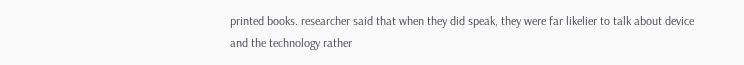printed books. researcher said that when they did speak, they were far likelier to talk about device and the technology rather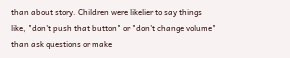than about story. Children were likelier to say things like, "don't push that button" or "don't change volume" than ask questions or make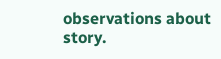observations about story.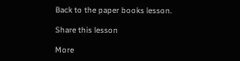Back to the paper books lesson.

Share this lesson

More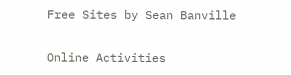Free Sites by Sean Banville

Online Activities